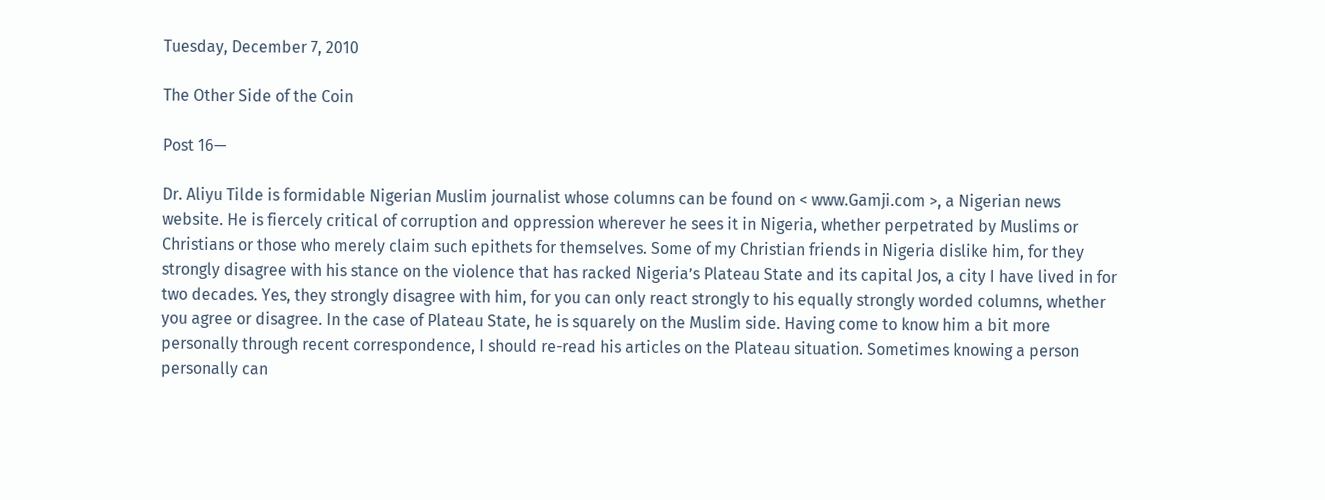Tuesday, December 7, 2010

The Other Side of the Coin

Post 16—

Dr. Aliyu Tilde is formidable Nigerian Muslim journalist whose columns can be found on < www.Gamji.com >, a Nigerian news website. He is fiercely critical of corruption and oppression wherever he sees it in Nigeria, whether perpetrated by Muslims or Christians or those who merely claim such epithets for themselves. Some of my Christian friends in Nigeria dislike him, for they strongly disagree with his stance on the violence that has racked Nigeria’s Plateau State and its capital Jos, a city I have lived in for two decades. Yes, they strongly disagree with him, for you can only react strongly to his equally strongly worded columns, whether you agree or disagree. In the case of Plateau State, he is squarely on the Muslim side. Having come to know him a bit more personally through recent correspondence, I should re-read his articles on the Plateau situation. Sometimes knowing a person personally can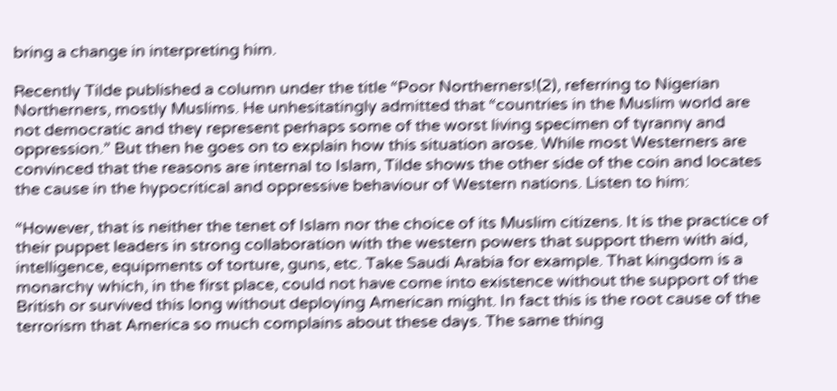bring a change in interpreting him.

Recently Tilde published a column under the title “Poor Northerners!(2), referring to Nigerian Northerners, mostly Muslims. He unhesitatingly admitted that “countries in the Muslim world are not democratic and they represent perhaps some of the worst living specimen of tyranny and oppression.” But then he goes on to explain how this situation arose. While most Westerners are convinced that the reasons are internal to Islam, Tilde shows the other side of the coin and locates the cause in the hypocritical and oppressive behaviour of Western nations. Listen to him:

“However, that is neither the tenet of Islam nor the choice of its Muslim citizens. It is the practice of their puppet leaders in strong collaboration with the western powers that support them with aid, intelligence, equipments of torture, guns, etc. Take Saudi Arabia for example. That kingdom is a monarchy which, in the first place, could not have come into existence without the support of the British or survived this long without deploying American might. In fact this is the root cause of the terrorism that America so much complains about these days. The same thing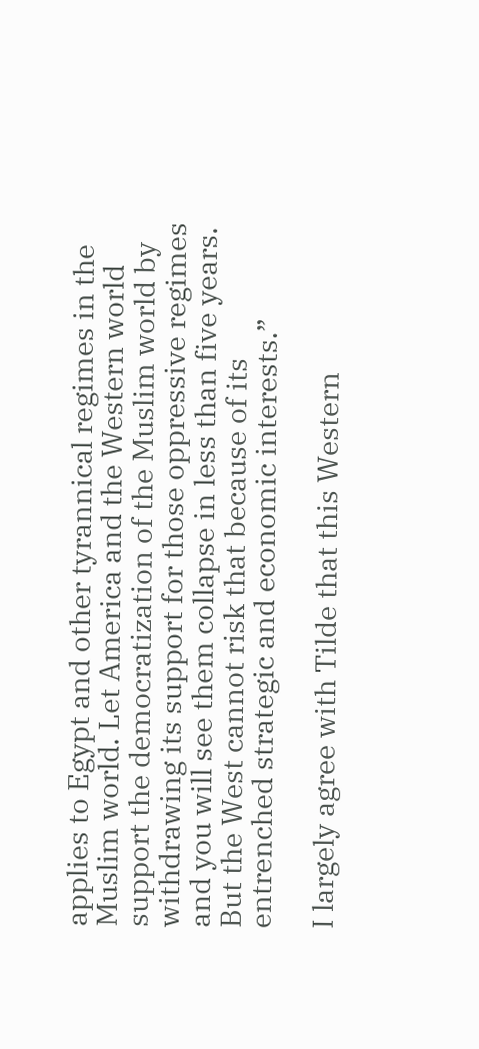applies to Egypt and other tyrannical regimes in the Muslim world. Let America and the Western world support the democratization of the Muslim world by withdrawing its support for those oppressive regimes and you will see them collapse in less than five years. But the West cannot risk that because of its entrenched strategic and economic interests.”

I largely agree with Tilde that this Western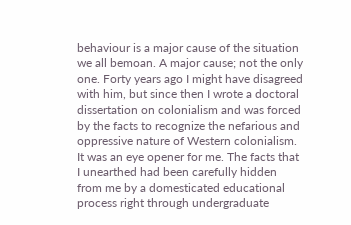behaviour is a major cause of the situation we all bemoan. A major cause; not the only one. Forty years ago I might have disagreed with him, but since then I wrote a doctoral dissertation on colonialism and was forced by the facts to recognize the nefarious and oppressive nature of Western colonialism. It was an eye opener for me. The facts that I unearthed had been carefully hidden from me by a domesticated educational process right through undergraduate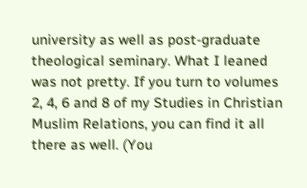university as well as post-graduate theological seminary. What I leaned was not pretty. If you turn to volumes 2, 4, 6 and 8 of my Studies in Christian Muslim Relations, you can find it all there as well. (You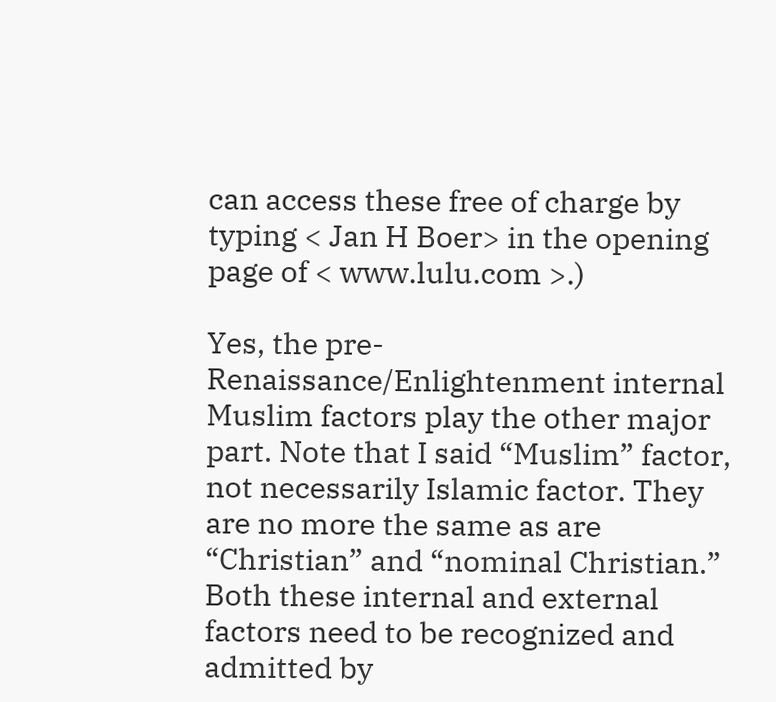can access these free of charge by typing < Jan H Boer> in the opening page of < www.lulu.com >.)

Yes, the pre-Renaissance/Enlightenment internal Muslim factors play the other major part. Note that I said “Muslim” factor, not necessarily Islamic factor. They are no more the same as are “Christian” and “nominal Christian.” Both these internal and external factors need to be recognized and admitted by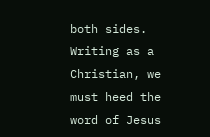both sides. Writing as a Christian, we must heed the word of Jesus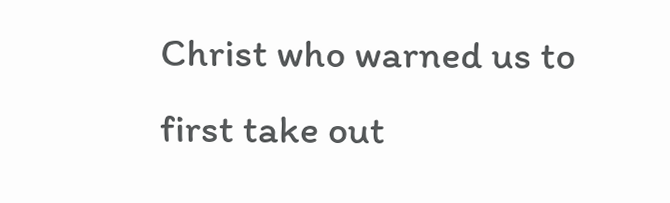Christ who warned us to first take out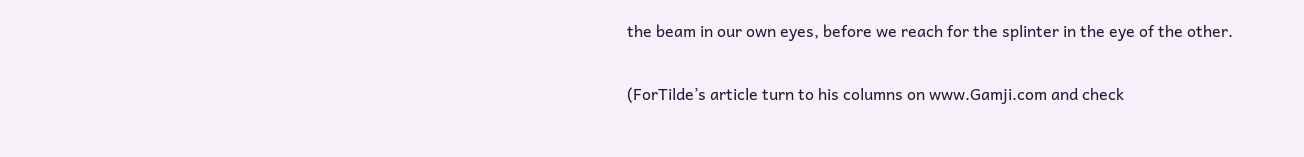the beam in our own eyes, before we reach for the splinter in the eye of the other.

(ForTilde’s article turn to his columns on www.Gamji.com and check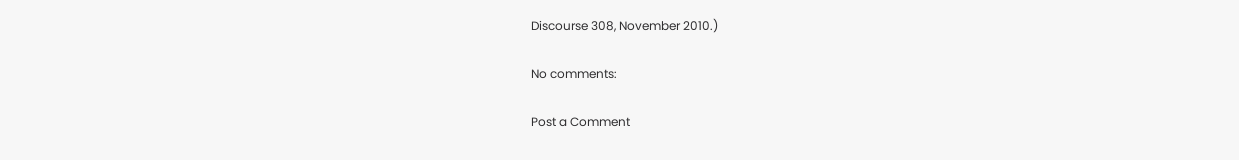Discourse 308, November 2010.)

No comments:

Post a Comment